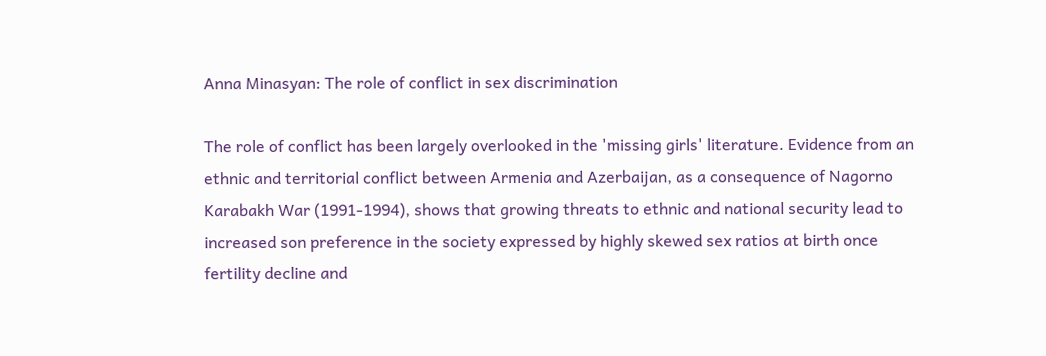Anna Minasyan: The role of conflict in sex discrimination

The role of conflict has been largely overlooked in the 'missing girls' literature. Evidence from an ethnic and territorial conflict between Armenia and Azerbaijan, as a consequence of Nagorno Karabakh War (1991-1994), shows that growing threats to ethnic and national security lead to increased son preference in the society expressed by highly skewed sex ratios at birth once fertility decline and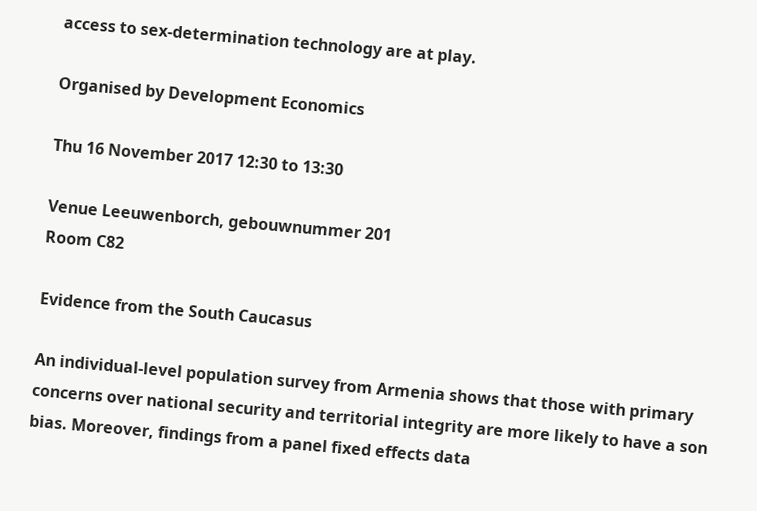access to sex-determination technology are at play.

Organised by Development Economics

Thu 16 November 2017 12:30 to 13:30

Venue Leeuwenborch, gebouwnummer 201
Room C82

Evidence from the South Caucasus

An individual-level population survey from Armenia shows that those with primary concerns over national security and territorial integrity are more likely to have a son bias. Moreover, findings from a panel fixed effects data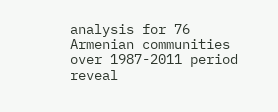analysis for 76 Armenian communities over 1987-2011 period reveal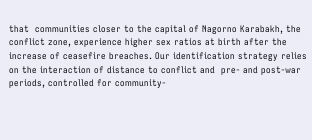that  communities closer to the capital of Nagorno Karabakh, the conflict zone, experience higher sex ratios at birth after the increase of ceasefire breaches. Our identification strategy relies on the interaction of distance to conflict and  pre- and post-war periods, controlled for community-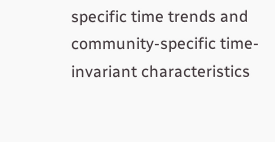specific time trends and community-specific time-invariant characteristics